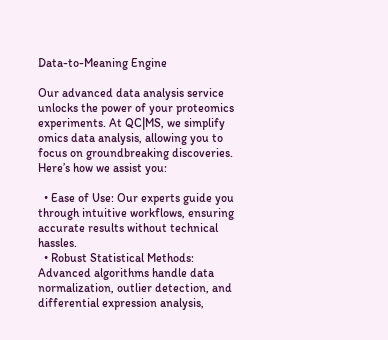Data-to-Meaning Engine

Our advanced data analysis service unlocks the power of your proteomics experiments. At QC|MS, we simplify omics data analysis, allowing you to focus on groundbreaking discoveries. Here’s how we assist you:

  • Ease of Use: Our experts guide you through intuitive workflows, ensuring accurate results without technical hassles.
  • Robust Statistical Methods: Advanced algorithms handle data normalization, outlier detection, and differential expression analysis,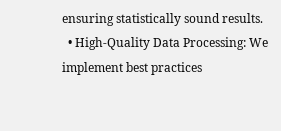ensuring statistically sound results.
  • High-Quality Data Processing: We implement best practices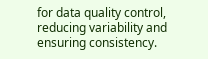for data quality control, reducing variability and ensuring consistency.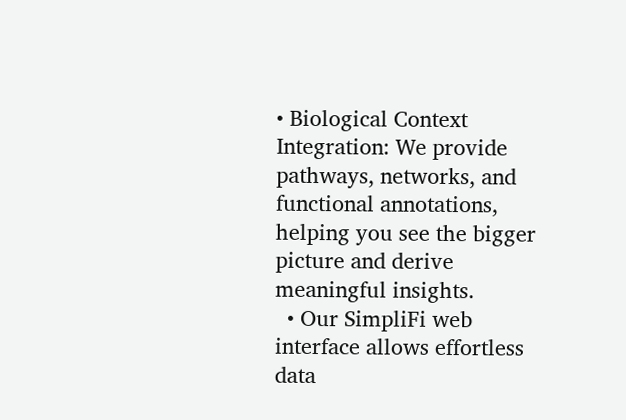• Biological Context Integration: We provide pathways, networks, and functional annotations, helping you see the bigger picture and derive meaningful insights.
  • Our SimpliFi web interface allows effortless data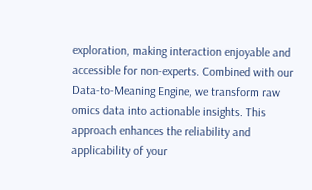exploration, making interaction enjoyable and accessible for non-experts. Combined with our Data-to-Meaning Engine, we transform raw omics data into actionable insights. This approach enhances the reliability and applicability of your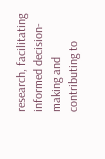research, facilitating informed decision-making and contributing to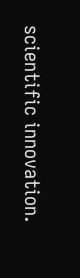scientific innovation.